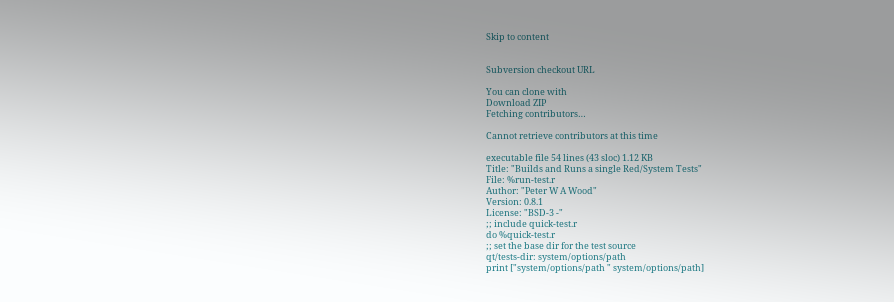Skip to content


Subversion checkout URL

You can clone with
Download ZIP
Fetching contributors…

Cannot retrieve contributors at this time

executable file 54 lines (43 sloc) 1.12 KB
Title: "Builds and Runs a single Red/System Tests"
File: %run-test.r
Author: "Peter W A Wood"
Version: 0.8.1
License: "BSD-3 -"
;; include quick-test.r
do %quick-test.r
;; set the base dir for the test source
qt/tests-dir: system/options/path
print ["system/options/path " system/options/path]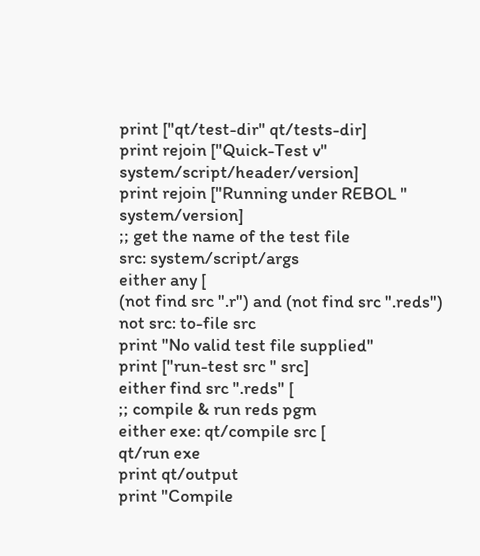print ["qt/test-dir" qt/tests-dir]
print rejoin ["Quick-Test v" system/script/header/version]
print rejoin ["Running under REBOL " system/version]
;; get the name of the test file
src: system/script/args
either any [
(not find src ".r") and (not find src ".reds")
not src: to-file src
print "No valid test file supplied"
print ["run-test src " src]
either find src ".reds" [
;; compile & run reds pgm
either exe: qt/compile src [
qt/run exe
print qt/output
print "Compile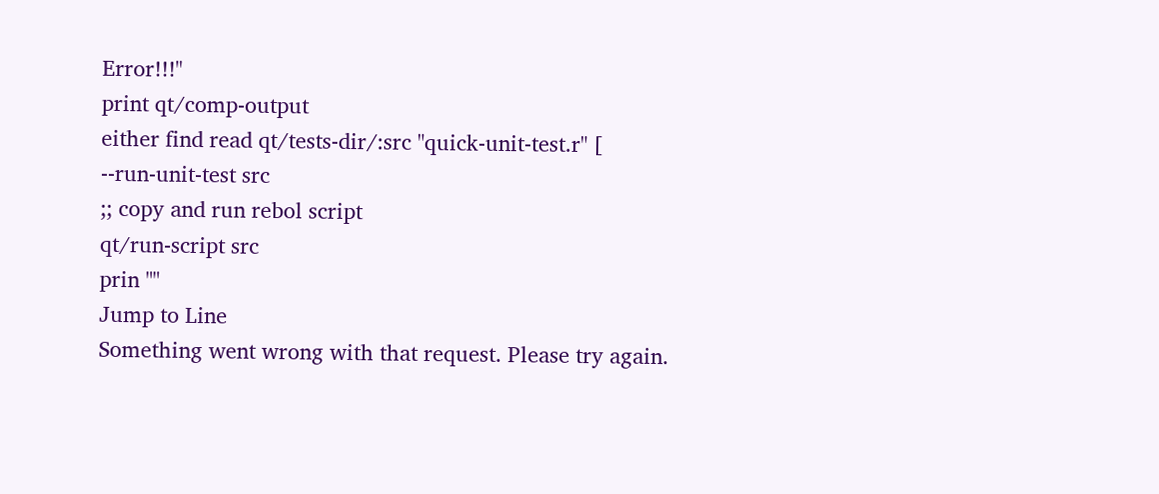Error!!!"
print qt/comp-output
either find read qt/tests-dir/:src "quick-unit-test.r" [
--run-unit-test src
;; copy and run rebol script
qt/run-script src
prin ""
Jump to Line
Something went wrong with that request. Please try again.